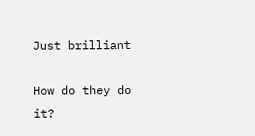Just brilliant

How do they do it?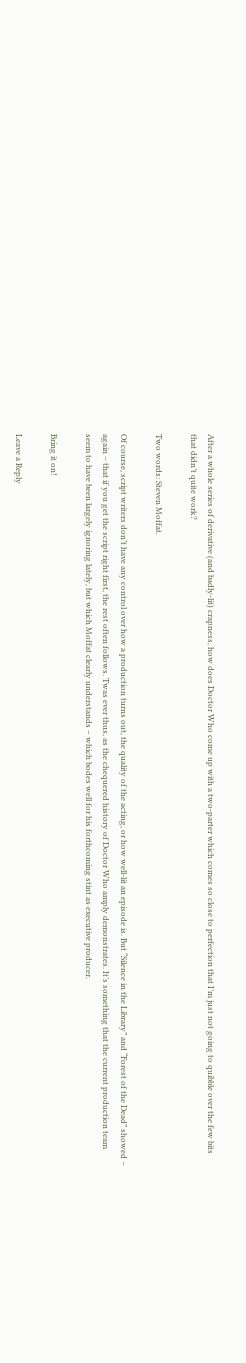After a whole series of derivative (and badly-lit) crapness, how does Doctor Who come up with a two-parter which comes so close to perfection that I’m just not going to quibble over the few bits that didn’t quite work?

Two words: Steven Moffat.

Of course, script writers don’t have any control over how a production turns out, the quality of the acting, or how well-lit an episode is. But “Silence in the Library” and “Forest of the Dead” showed – again – that if you get the script right first, the rest often follows. Twas ever thus, as the chequered history of Doctor Who amply demonstrates. It’s something that the current production team seem to have been largely ignoring lately, but which Moffat clearly understands – which bodes well for his forthcoming stint as executive producer.

Bring it on!

Leave a Reply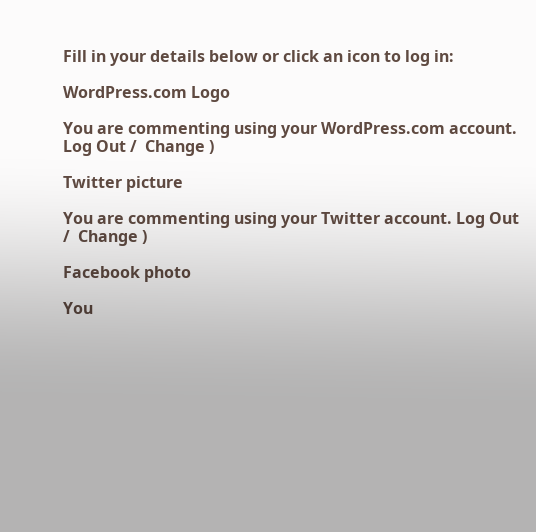Fill in your details below or click an icon to log in:

WordPress.com Logo

You are commenting using your WordPress.com account. Log Out /  Change )

Twitter picture

You are commenting using your Twitter account. Log Out /  Change )

Facebook photo

You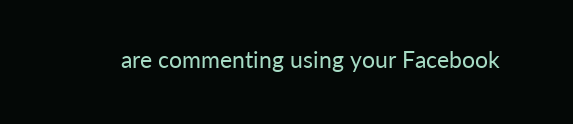are commenting using your Facebook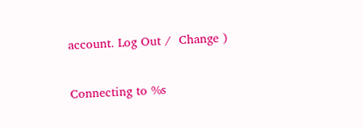account. Log Out /  Change )

Connecting to %s